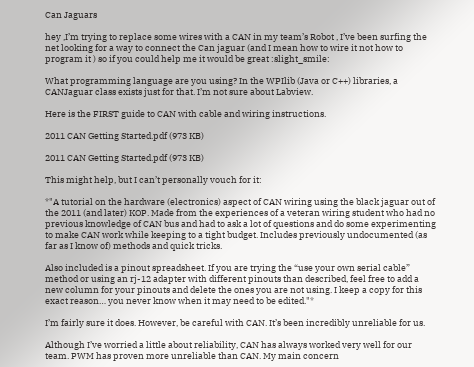Can Jaguars

hey ,I’m trying to replace some wires with a CAN in my team’s Robot , I’ve been surfing the net looking for a way to connect the Can jaguar (and I mean how to wire it not how to program it ) so if you could help me it would be great :slight_smile:

What programming language are you using? In the WPIlib (Java or C++) libraries, a CANJaguar class exists just for that. I’m not sure about Labview.

Here is the FIRST guide to CAN with cable and wiring instructions.

2011 CAN Getting Started.pdf (973 KB)

2011 CAN Getting Started.pdf (973 KB)

This might help, but I can’t personally vouch for it:

*"A tutorial on the hardware (electronics) aspect of CAN wiring using the black jaguar out of the 2011 (and later) KOP. Made from the experiences of a veteran wiring student who had no previous knowledge of CAN bus and had to ask a lot of questions and do some experimenting to make CAN work while keeping to a tight budget. Includes previously undocumented (as far as I know of) methods and quick tricks.

Also included is a pinout spreadsheet. If you are trying the “use your own serial cable” method or using an rj-12 adapter with different pinouts than described, feel free to add a new column for your pinouts and delete the ones you are not using. I keep a copy for this exact reason… you never know when it may need to be edited."*

I’m fairly sure it does. However, be careful with CAN. It’s been incredibly unreliable for us.

Although I’ve worried a little about reliability, CAN has always worked very well for our team. PWM has proven more unreliable than CAN. My main concern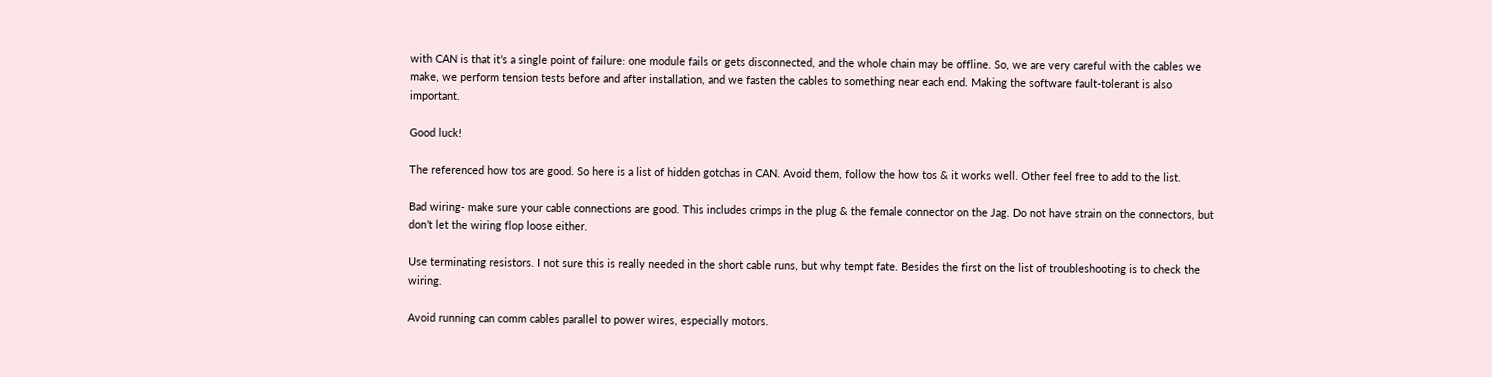with CAN is that it’s a single point of failure: one module fails or gets disconnected, and the whole chain may be offline. So, we are very careful with the cables we make, we perform tension tests before and after installation, and we fasten the cables to something near each end. Making the software fault-tolerant is also important.

Good luck!

The referenced how tos are good. So here is a list of hidden gotchas in CAN. Avoid them, follow the how tos & it works well. Other feel free to add to the list.

Bad wiring- make sure your cable connections are good. This includes crimps in the plug & the female connector on the Jag. Do not have strain on the connectors, but don’t let the wiring flop loose either.

Use terminating resistors. I not sure this is really needed in the short cable runs, but why tempt fate. Besides the first on the list of troubleshooting is to check the wiring.

Avoid running can comm cables parallel to power wires, especially motors.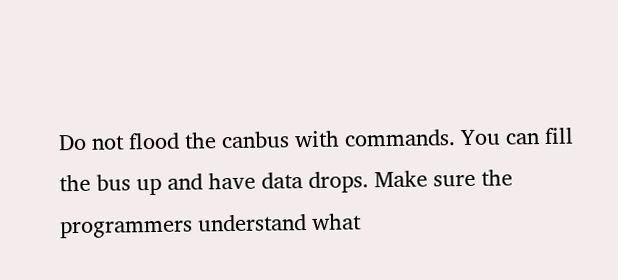Do not flood the canbus with commands. You can fill the bus up and have data drops. Make sure the programmers understand what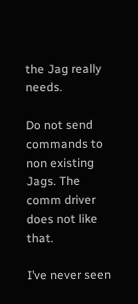the Jag really needs.

Do not send commands to non existing Jags. The comm driver does not like that.

I’ve never seen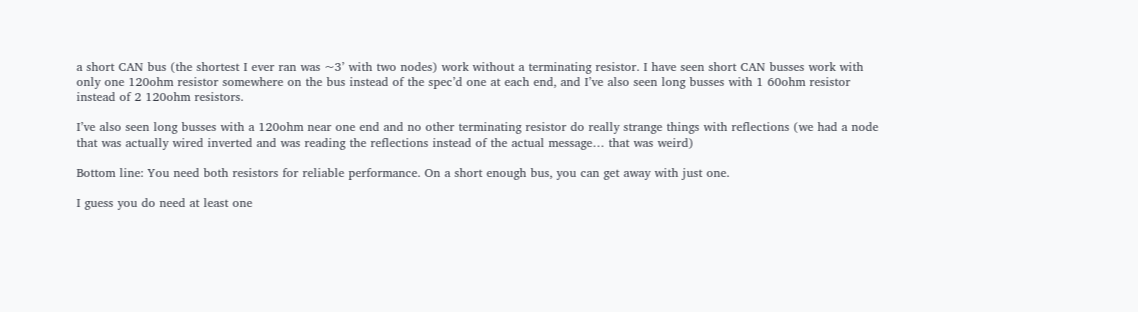a short CAN bus (the shortest I ever ran was ~3’ with two nodes) work without a terminating resistor. I have seen short CAN busses work with only one 120ohm resistor somewhere on the bus instead of the spec’d one at each end, and I’ve also seen long busses with 1 60ohm resistor instead of 2 120ohm resistors.

I’ve also seen long busses with a 120ohm near one end and no other terminating resistor do really strange things with reflections (we had a node that was actually wired inverted and was reading the reflections instead of the actual message… that was weird)

Bottom line: You need both resistors for reliable performance. On a short enough bus, you can get away with just one.

I guess you do need at least one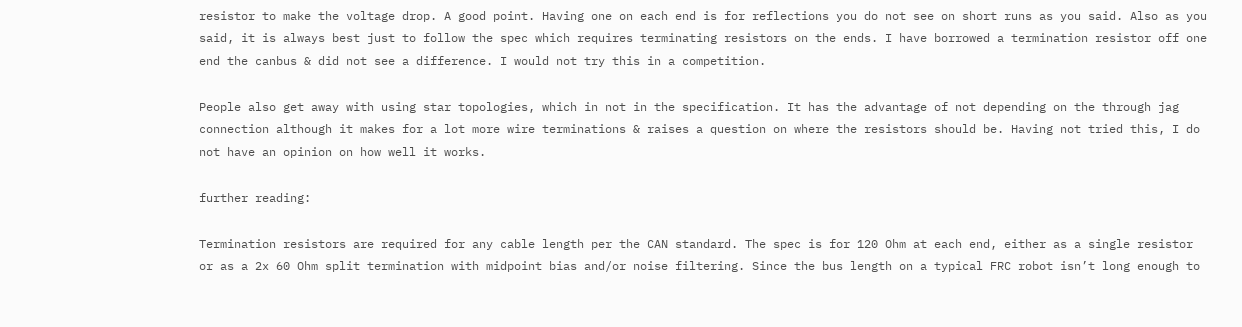resistor to make the voltage drop. A good point. Having one on each end is for reflections you do not see on short runs as you said. Also as you said, it is always best just to follow the spec which requires terminating resistors on the ends. I have borrowed a termination resistor off one end the canbus & did not see a difference. I would not try this in a competition.

People also get away with using star topologies, which in not in the specification. It has the advantage of not depending on the through jag connection although it makes for a lot more wire terminations & raises a question on where the resistors should be. Having not tried this, I do not have an opinion on how well it works.

further reading:

Termination resistors are required for any cable length per the CAN standard. The spec is for 120 Ohm at each end, either as a single resistor or as a 2x 60 Ohm split termination with midpoint bias and/or noise filtering. Since the bus length on a typical FRC robot isn’t long enough to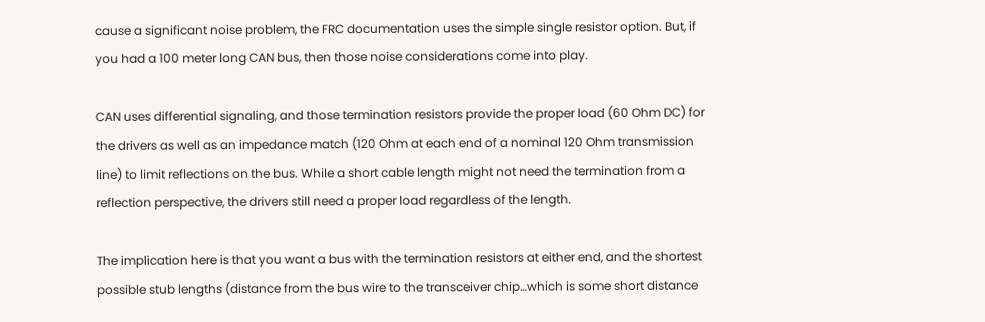cause a significant noise problem, the FRC documentation uses the simple single resistor option. But, if you had a 100 meter long CAN bus, then those noise considerations come into play.

CAN uses differential signaling, and those termination resistors provide the proper load (60 Ohm DC) for the drivers as well as an impedance match (120 Ohm at each end of a nominal 120 Ohm transmission line) to limit reflections on the bus. While a short cable length might not need the termination from a reflection perspective, the drivers still need a proper load regardless of the length.

The implication here is that you want a bus with the termination resistors at either end, and the shortest possible stub lengths (distance from the bus wire to the transceiver chip…which is some short distance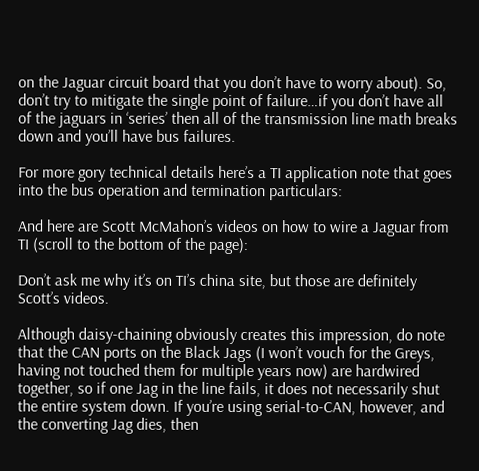on the Jaguar circuit board that you don’t have to worry about). So, don’t try to mitigate the single point of failure…if you don’t have all of the jaguars in ‘series’ then all of the transmission line math breaks down and you’ll have bus failures.

For more gory technical details here’s a TI application note that goes into the bus operation and termination particulars:

And here are Scott McMahon’s videos on how to wire a Jaguar from TI (scroll to the bottom of the page):

Don’t ask me why it’s on TI’s china site, but those are definitely Scott’s videos.

Although daisy-chaining obviously creates this impression, do note that the CAN ports on the Black Jags (I won’t vouch for the Greys, having not touched them for multiple years now) are hardwired together, so if one Jag in the line fails, it does not necessarily shut the entire system down. If you’re using serial-to-CAN, however, and the converting Jag dies, then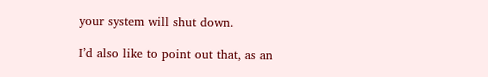your system will shut down.

I’d also like to point out that, as an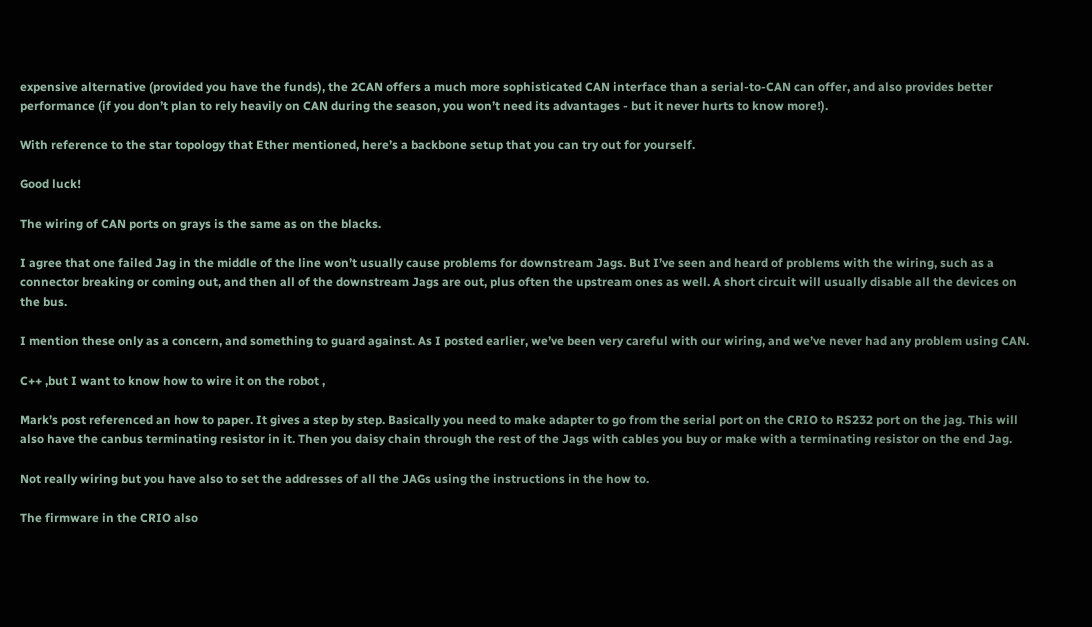expensive alternative (provided you have the funds), the 2CAN offers a much more sophisticated CAN interface than a serial-to-CAN can offer, and also provides better performance (if you don’t plan to rely heavily on CAN during the season, you won’t need its advantages - but it never hurts to know more!).

With reference to the star topology that Ether mentioned, here’s a backbone setup that you can try out for yourself.

Good luck!

The wiring of CAN ports on grays is the same as on the blacks.

I agree that one failed Jag in the middle of the line won’t usually cause problems for downstream Jags. But I’ve seen and heard of problems with the wiring, such as a connector breaking or coming out, and then all of the downstream Jags are out, plus often the upstream ones as well. A short circuit will usually disable all the devices on the bus.

I mention these only as a concern, and something to guard against. As I posted earlier, we’ve been very careful with our wiring, and we’ve never had any problem using CAN.

C++ ,but I want to know how to wire it on the robot ,

Mark’s post referenced an how to paper. It gives a step by step. Basically you need to make adapter to go from the serial port on the CRIO to RS232 port on the jag. This will also have the canbus terminating resistor in it. Then you daisy chain through the rest of the Jags with cables you buy or make with a terminating resistor on the end Jag.

Not really wiring but you have also to set the addresses of all the JAGs using the instructions in the how to.

The firmware in the CRIO also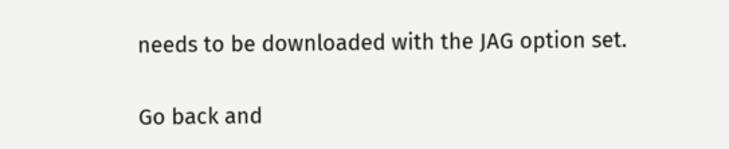needs to be downloaded with the JAG option set.

Go back and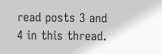read posts 3 and 4 in this thread.